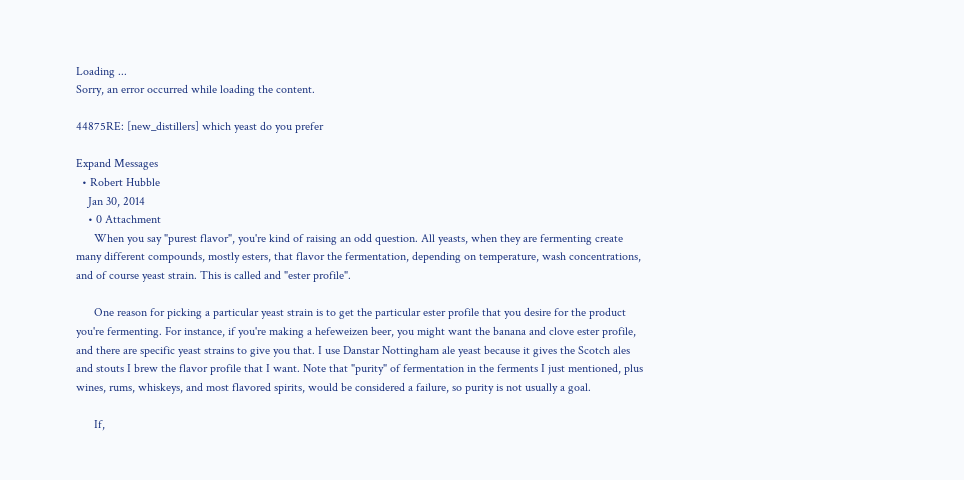Loading ...
Sorry, an error occurred while loading the content.

44875RE: [new_distillers] which yeast do you prefer

Expand Messages
  • Robert Hubble
    Jan 30, 2014
    • 0 Attachment
      When you say "purest flavor", you're kind of raising an odd question. All yeasts, when they are fermenting create many different compounds, mostly esters, that flavor the fermentation, depending on temperature, wash concentrations, and of course yeast strain. This is called and "ester profile".

      One reason for picking a particular yeast strain is to get the particular ester profile that you desire for the product you're fermenting. For instance, if you're making a hefeweizen beer, you might want the banana and clove ester profile, and there are specific yeast strains to give you that. I use Danstar Nottingham ale yeast because it gives the Scotch ales and stouts I brew the flavor profile that I want. Note that "purity" of fermentation in the ferments I just mentioned, plus wines, rums, whiskeys, and most flavored spirits, would be considered a failure, so purity is not usually a goal.

      If,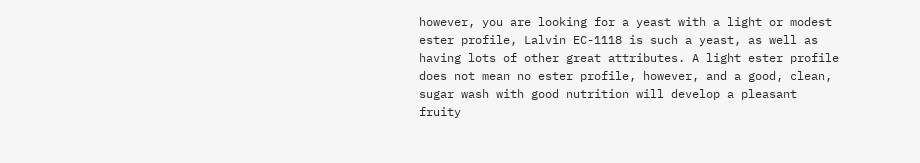however, you are looking for a yeast with a light or modest ester profile, Lalvin EC-1118 is such a yeast, as well as having lots of other great attributes. A light ester profile does not mean no ester profile, however, and a good, clean, sugar wash with good nutrition will develop a pleasant fruity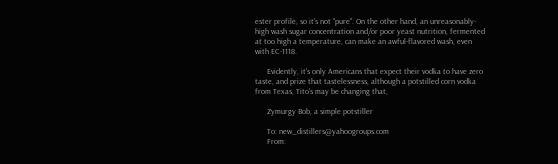ester profile, so it's not "pure". On the other hand, an unreasonably-high wash sugar concentration and/or poor yeast nutrition, fermented at too high a temperature, can make an awful-flavored wash, even with EC-1118.

      Evidently, it's only Americans that expect their vodka to have zero taste, and prize that tastelessness, although a potstilled corn vodka from Texas, Tito's may be changing that,

      Zymurgy Bob, a simple potstiller

      To: new_distillers@yahoogroups.com
      From: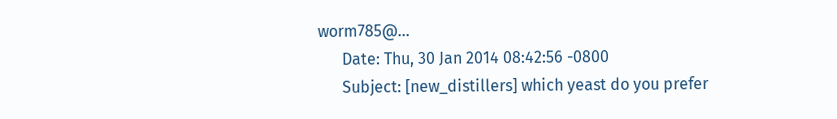worm785@...
      Date: Thu, 30 Jan 2014 08:42:56 -0800
      Subject: [new_distillers] which yeast do you prefer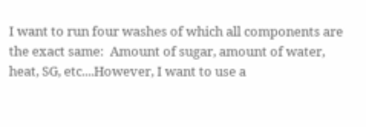I want to run four washes of which all components are the exact same:  Amount of sugar, amount of water, heat, SG, etc....However, I want to use a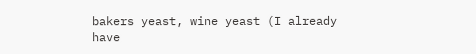bakers yeast, wine yeast (I already have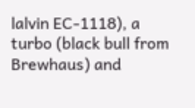lalvin EC-1118), a turbo (black bull from Brewhaus) and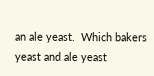an ale yeast.  Which bakers yeast and ale yeast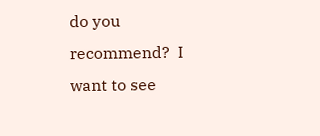do you recommend?  I want to see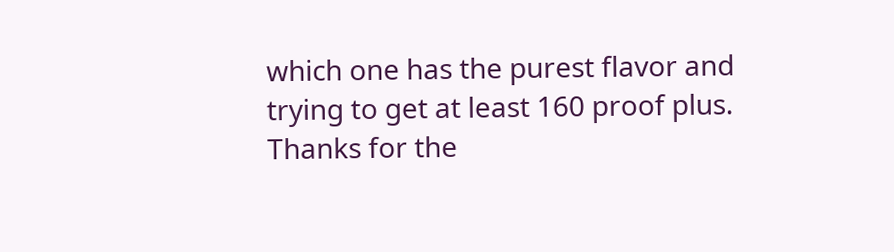which one has the purest flavor and trying to get at least 160 proof plus. Thanks for the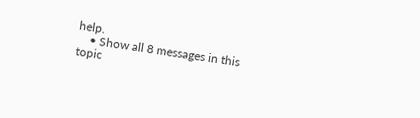help.
    • Show all 8 messages in this topic